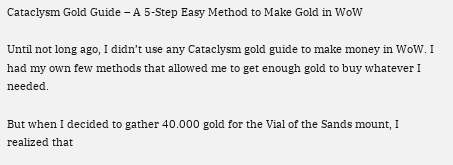Cataclysm Gold Guide – A 5-Step Easy Method to Make Gold in WoW

Until not long ago, I didn’t use any Cataclysm gold guide to make money in WoW. I had my own few methods that allowed me to get enough gold to buy whatever I needed.

But when I decided to gather 40.000 gold for the Vial of the Sands mount, I realized that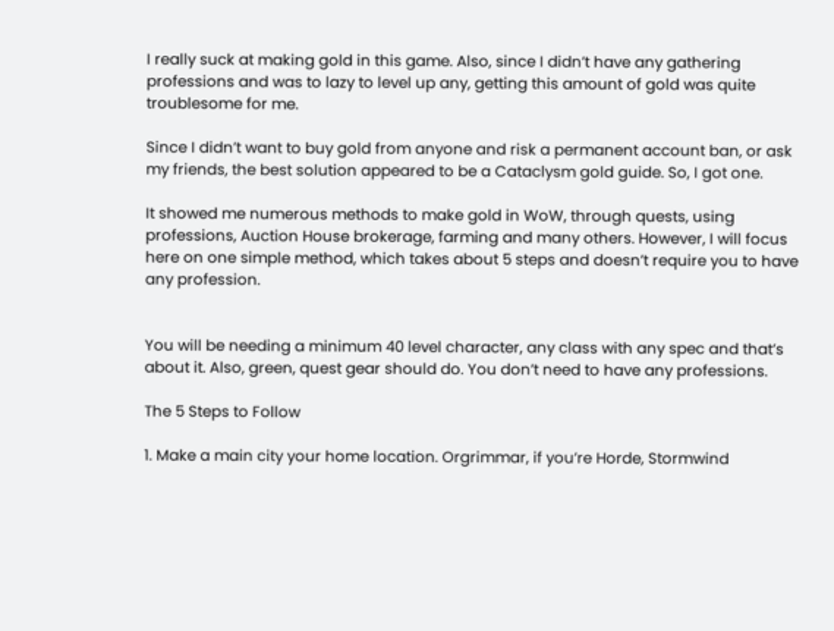I really suck at making gold in this game. Also, since I didn’t have any gathering professions and was to lazy to level up any, getting this amount of gold was quite troublesome for me.

Since I didn’t want to buy gold from anyone and risk a permanent account ban, or ask my friends, the best solution appeared to be a Cataclysm gold guide. So, I got one.

It showed me numerous methods to make gold in WoW, through quests, using professions, Auction House brokerage, farming and many others. However, I will focus here on one simple method, which takes about 5 steps and doesn’t require you to have any profession.


You will be needing a minimum 40 level character, any class with any spec and that’s about it. Also, green, quest gear should do. You don’t need to have any professions.

The 5 Steps to Follow

1. Make a main city your home location. Orgrimmar, if you’re Horde, Stormwind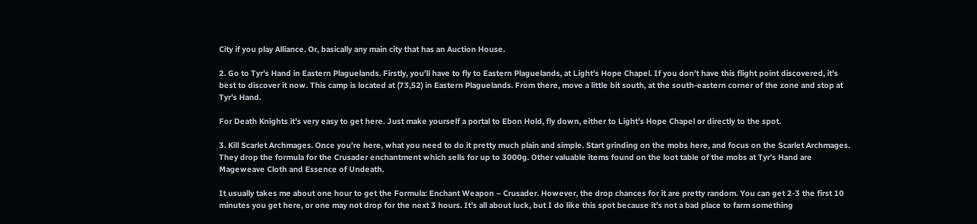City if you play Alliance. Or, basically any main city that has an Auction House.

2. Go to Tyr’s Hand in Eastern Plaguelands. Firstly, you’ll have to fly to Eastern Plaguelands, at Light’s Hope Chapel. If you don’t have this flight point discovered, it’s best to discover it now. This camp is located at (73,52) in Eastern Plaguelands. From there, move a little bit south, at the south-eastern corner of the zone and stop at Tyr’s Hand.

For Death Knights it’s very easy to get here. Just make yourself a portal to Ebon Hold, fly down, either to Light’s Hope Chapel or directly to the spot.

3. Kill Scarlet Archmages. Once you’re here, what you need to do it pretty much plain and simple. Start grinding on the mobs here, and focus on the Scarlet Archmages. They drop the formula for the Crusader enchantment which sells for up to 3000g. Other valuable items found on the loot table of the mobs at Tyr’s Hand are Mageweave Cloth and Essence of Undeath.

It usually takes me about one hour to get the Formula: Enchant Weapon – Crusader. However, the drop chances for it are pretty random. You can get 2-3 the first 10 minutes you get here, or one may not drop for the next 3 hours. It’s all about luck, but I do like this spot because it’s not a bad place to farm something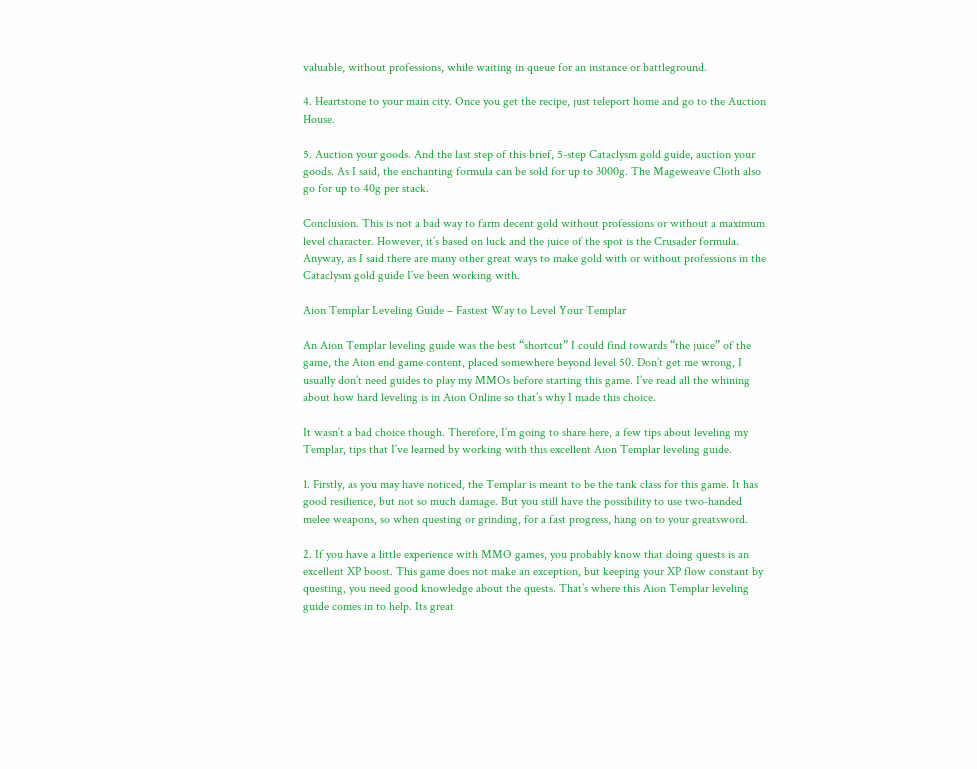valuable, without professions, while waiting in queue for an instance or battleground.

4. Heartstone to your main city. Once you get the recipe, just teleport home and go to the Auction House.

5. Auction your goods. And the last step of this brief, 5-step Cataclysm gold guide, auction your goods. As I said, the enchanting formula can be sold for up to 3000g. The Mageweave Cloth also go for up to 40g per stack.

Conclusion. This is not a bad way to farm decent gold without professions or without a maximum level character. However, it’s based on luck and the juice of the spot is the Crusader formula. Anyway, as I said there are many other great ways to make gold with or without professions in the Cataclysm gold guide I’ve been working with.

Aion Templar Leveling Guide – Fastest Way to Level Your Templar

An Aion Templar leveling guide was the best “shortcut” I could find towards “the juice” of the game, the Aion end game content, placed somewhere beyond level 50. Don’t get me wrong, I usually don’t need guides to play my MMOs before starting this game. I’ve read all the whining about how hard leveling is in Aion Online so that’s why I made this choice.

It wasn’t a bad choice though. Therefore, I’m going to share here, a few tips about leveling my Templar, tips that I’ve learned by working with this excellent Aion Templar leveling guide.

1. Firstly, as you may have noticed, the Templar is meant to be the tank class for this game. It has good resilience, but not so much damage. But you still have the possibility to use two-handed melee weapons, so when questing or grinding, for a fast progress, hang on to your greatsword.

2. If you have a little experience with MMO games, you probably know that doing quests is an excellent XP boost. This game does not make an exception, but keeping your XP flow constant by questing, you need good knowledge about the quests. That’s where this Aion Templar leveling guide comes in to help. Its great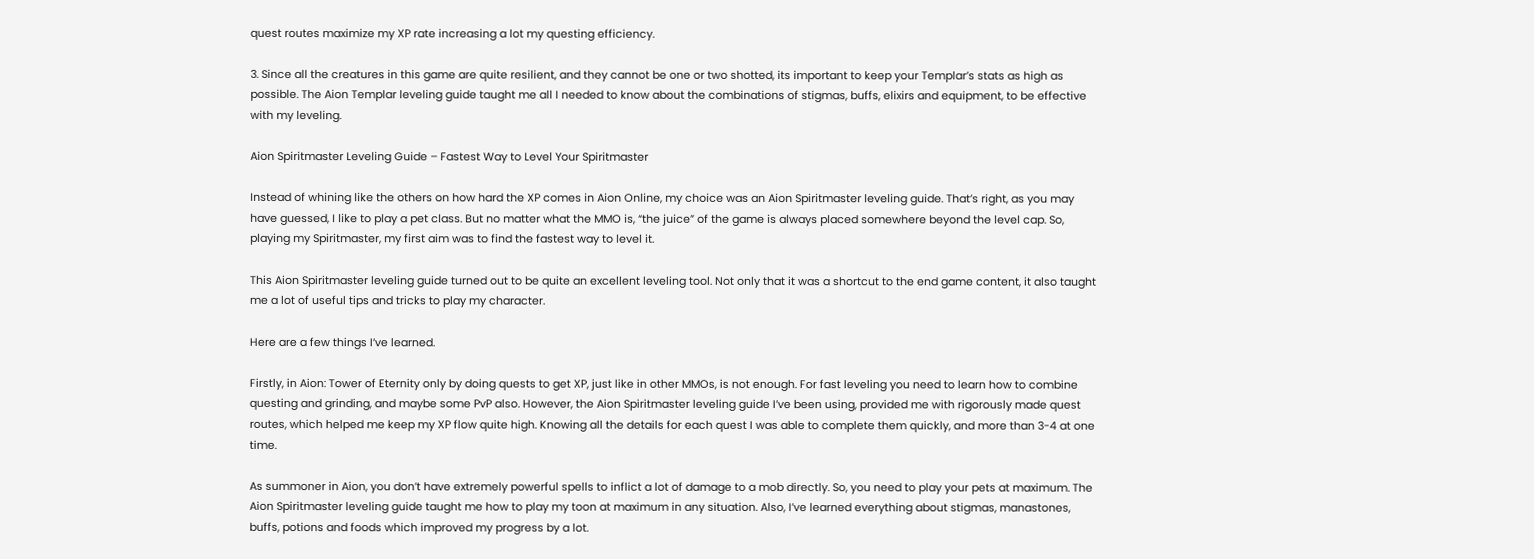quest routes maximize my XP rate increasing a lot my questing efficiency.

3. Since all the creatures in this game are quite resilient, and they cannot be one or two shotted, its important to keep your Templar’s stats as high as possible. The Aion Templar leveling guide taught me all I needed to know about the combinations of stigmas, buffs, elixirs and equipment, to be effective with my leveling.

Aion Spiritmaster Leveling Guide – Fastest Way to Level Your Spiritmaster

Instead of whining like the others on how hard the XP comes in Aion Online, my choice was an Aion Spiritmaster leveling guide. That’s right, as you may have guessed, I like to play a pet class. But no matter what the MMO is, “the juice” of the game is always placed somewhere beyond the level cap. So, playing my Spiritmaster, my first aim was to find the fastest way to level it.

This Aion Spiritmaster leveling guide turned out to be quite an excellent leveling tool. Not only that it was a shortcut to the end game content, it also taught me a lot of useful tips and tricks to play my character.

Here are a few things I’ve learned.

Firstly, in Aion: Tower of Eternity only by doing quests to get XP, just like in other MMOs, is not enough. For fast leveling you need to learn how to combine questing and grinding, and maybe some PvP also. However, the Aion Spiritmaster leveling guide I’ve been using, provided me with rigorously made quest routes, which helped me keep my XP flow quite high. Knowing all the details for each quest I was able to complete them quickly, and more than 3-4 at one time.

As summoner in Aion, you don’t have extremely powerful spells to inflict a lot of damage to a mob directly. So, you need to play your pets at maximum. The Aion Spiritmaster leveling guide taught me how to play my toon at maximum in any situation. Also, I’ve learned everything about stigmas, manastones, buffs, potions and foods which improved my progress by a lot.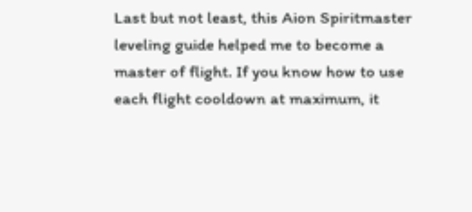Last but not least, this Aion Spiritmaster leveling guide helped me to become a master of flight. If you know how to use each flight cooldown at maximum, it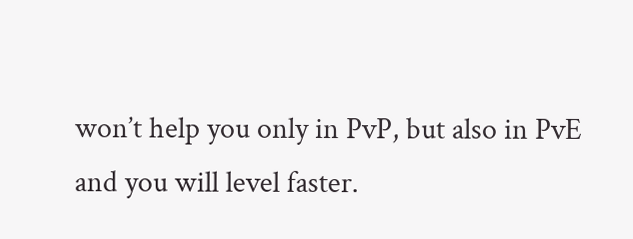won’t help you only in PvP, but also in PvE and you will level faster.